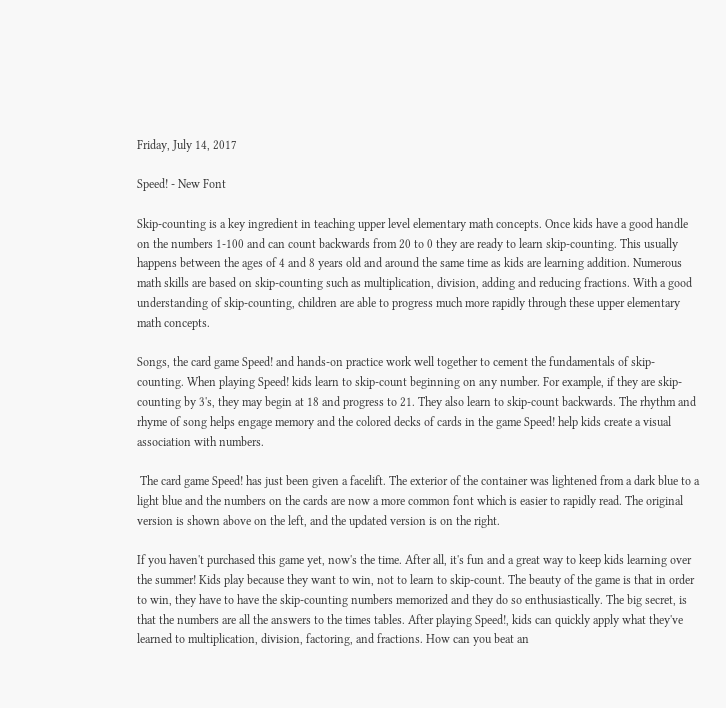Friday, July 14, 2017

Speed! - New Font

Skip-counting is a key ingredient in teaching upper level elementary math concepts. Once kids have a good handle on the numbers 1-100 and can count backwards from 20 to 0 they are ready to learn skip-counting. This usually happens between the ages of 4 and 8 years old and around the same time as kids are learning addition. Numerous math skills are based on skip-counting such as multiplication, division, adding and reducing fractions. With a good understanding of skip-counting, children are able to progress much more rapidly through these upper elementary math concepts.

Songs, the card game Speed! and hands-on practice work well together to cement the fundamentals of skip-counting. When playing Speed! kids learn to skip-count beginning on any number. For example, if they are skip-counting by 3's, they may begin at 18 and progress to 21. They also learn to skip-count backwards. The rhythm and rhyme of song helps engage memory and the colored decks of cards in the game Speed! help kids create a visual association with numbers.

 The card game Speed! has just been given a facelift. The exterior of the container was lightened from a dark blue to a light blue and the numbers on the cards are now a more common font which is easier to rapidly read. The original version is shown above on the left, and the updated version is on the right.

If you haven't purchased this game yet, now's the time. After all, it's fun and a great way to keep kids learning over the summer! Kids play because they want to win, not to learn to skip-count. The beauty of the game is that in order to win, they have to have the skip-counting numbers memorized and they do so enthusiastically. The big secret, is that the numbers are all the answers to the times tables. After playing Speed!, kids can quickly apply what they've learned to multiplication, division, factoring, and fractions. How can you beat an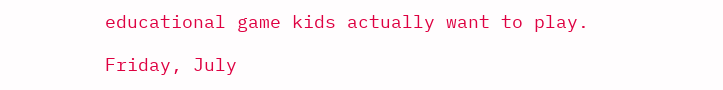educational game kids actually want to play.

Friday, July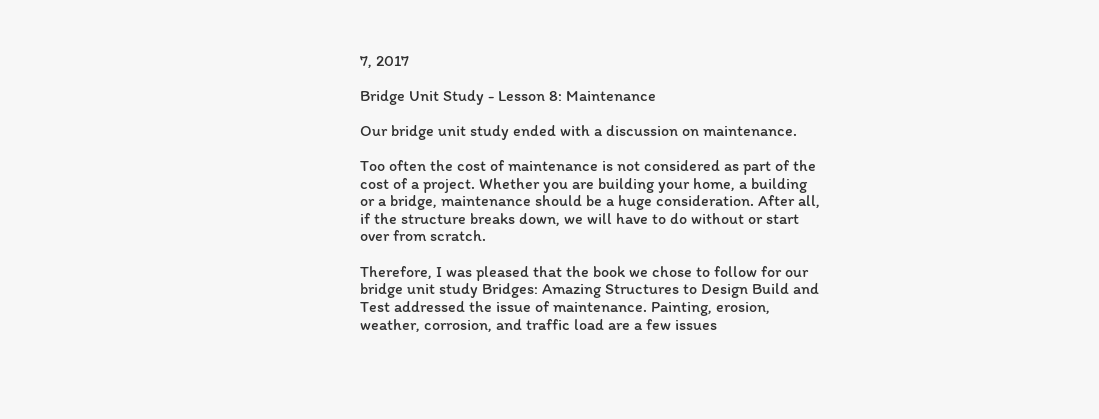7, 2017

Bridge Unit Study - Lesson 8: Maintenance

Our bridge unit study ended with a discussion on maintenance.

Too often the cost of maintenance is not considered as part of the cost of a project. Whether you are building your home, a building or a bridge, maintenance should be a huge consideration. After all, if the structure breaks down, we will have to do without or start over from scratch.

Therefore, I was pleased that the book we chose to follow for our bridge unit study Bridges: Amazing Structures to Design Build and Test addressed the issue of maintenance. Painting, erosion, weather, corrosion, and traffic load are a few issues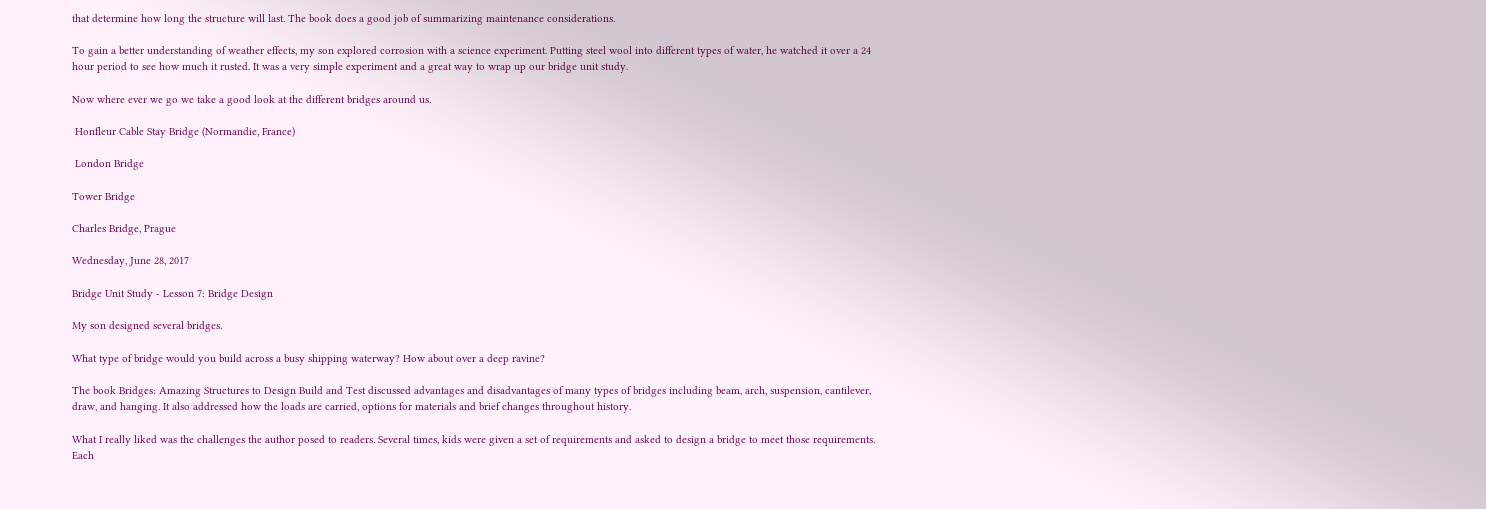that determine how long the structure will last. The book does a good job of summarizing maintenance considerations.

To gain a better understanding of weather effects, my son explored corrosion with a science experiment. Putting steel wool into different types of water, he watched it over a 24 hour period to see how much it rusted. It was a very simple experiment and a great way to wrap up our bridge unit study.

Now where ever we go we take a good look at the different bridges around us.

 Honfleur Cable Stay Bridge (Normandie, France)

 London Bridge

Tower Bridge

Charles Bridge, Prague

Wednesday, June 28, 2017

Bridge Unit Study - Lesson 7: Bridge Design

My son designed several bridges.

What type of bridge would you build across a busy shipping waterway? How about over a deep ravine?

The book Bridges: Amazing Structures to Design Build and Test discussed advantages and disadvantages of many types of bridges including beam, arch, suspension, cantilever, draw, and hanging. It also addressed how the loads are carried, options for materials and brief changes throughout history.

What I really liked was the challenges the author posed to readers. Several times, kids were given a set of requirements and asked to design a bridge to meet those requirements. Each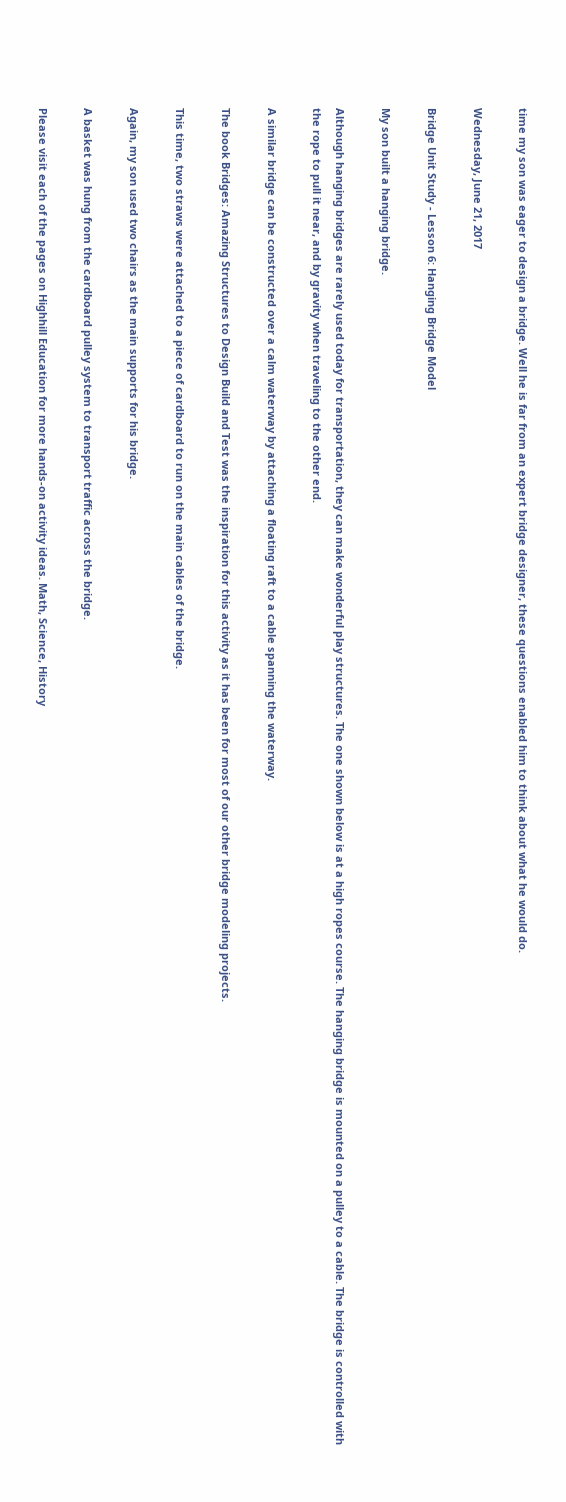time my son was eager to design a bridge. Well he is far from an expert bridge designer, these questions enabled him to think about what he would do.

Wednesday, June 21, 2017

Bridge Unit Study - Lesson 6: Hanging Bridge Model

My son built a hanging bridge.

Although hanging bridges are rarely used today for transportation, they can make wonderful play structures. The one shown below is at a high ropes course. The hanging bridge is mounted on a pulley to a cable. The bridge is controlled with the rope to pull it near, and by gravity when traveling to the other end.

A similar bridge can be constructed over a calm waterway by attaching a floating raft to a cable spanning the waterway.

The book Bridges: Amazing Structures to Design Build and Test was the inspiration for this activity as it has been for most of our other bridge modeling projects.

This time, two straws were attached to a piece of cardboard to run on the main cables of the bridge.

Again, my son used two chairs as the main supports for his bridge.

A basket was hung from the cardboard pulley system to transport traffic across the bridge.

Please visit each of the pages on Highhill Education for more hands-on activity ideas. Math, Science, History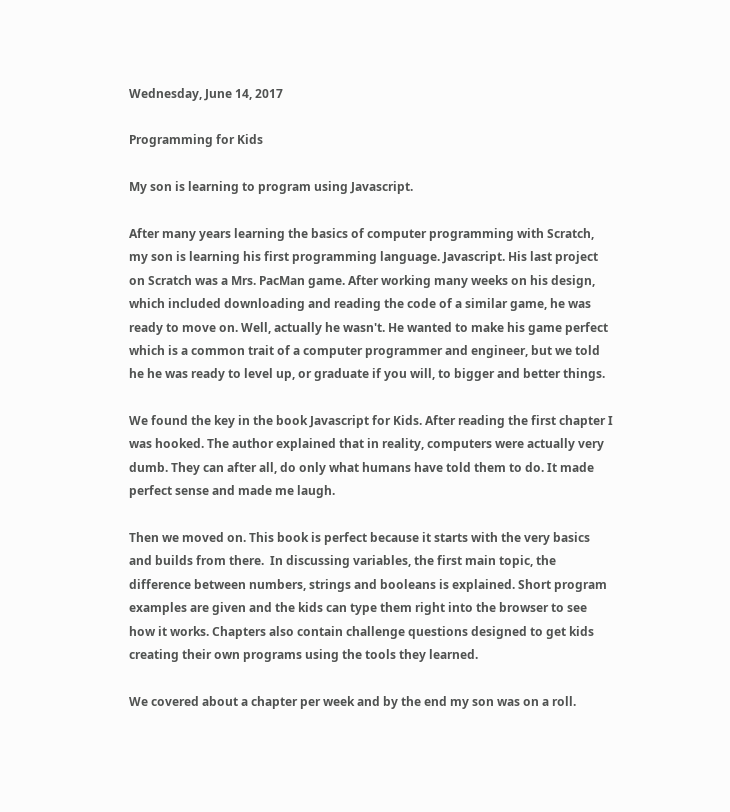Wednesday, June 14, 2017

Programming for Kids

My son is learning to program using Javascript.

After many years learning the basics of computer programming with Scratch, my son is learning his first programming language. Javascript. His last project on Scratch was a Mrs. PacMan game. After working many weeks on his design, which included downloading and reading the code of a similar game, he was ready to move on. Well, actually he wasn't. He wanted to make his game perfect which is a common trait of a computer programmer and engineer, but we told he he was ready to level up, or graduate if you will, to bigger and better things.

We found the key in the book Javascript for Kids. After reading the first chapter I was hooked. The author explained that in reality, computers were actually very dumb. They can after all, do only what humans have told them to do. It made perfect sense and made me laugh.

Then we moved on. This book is perfect because it starts with the very basics and builds from there.  In discussing variables, the first main topic, the difference between numbers, strings and booleans is explained. Short program examples are given and the kids can type them right into the browser to see how it works. Chapters also contain challenge questions designed to get kids creating their own programs using the tools they learned.

We covered about a chapter per week and by the end my son was on a roll.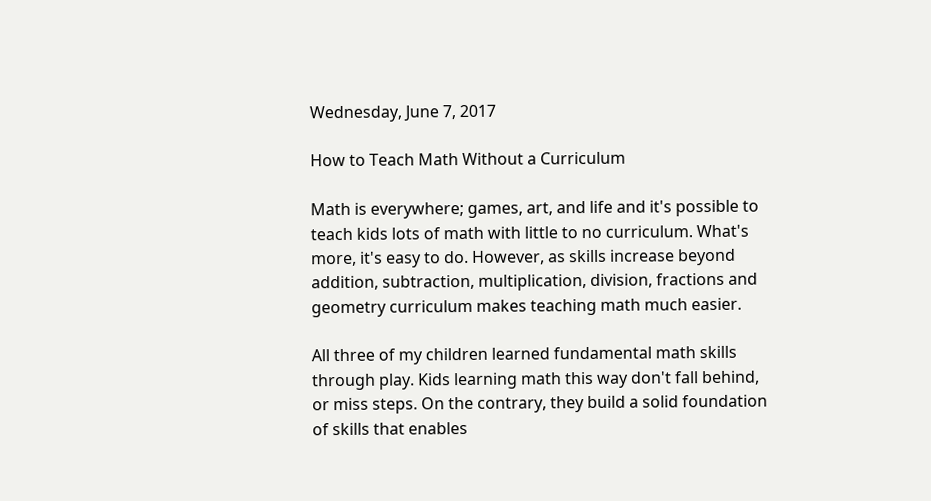Wednesday, June 7, 2017

How to Teach Math Without a Curriculum

Math is everywhere; games, art, and life and it's possible to teach kids lots of math with little to no curriculum. What's more, it's easy to do. However, as skills increase beyond addition, subtraction, multiplication, division, fractions and geometry curriculum makes teaching math much easier.

All three of my children learned fundamental math skills through play. Kids learning math this way don't fall behind, or miss steps. On the contrary, they build a solid foundation of skills that enables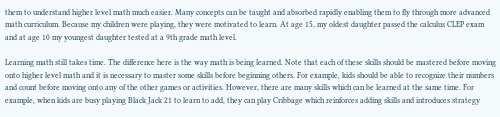them to understand higher level math much easier. Many concepts can be taught and absorbed rapidly enabling them to fly through more advanced math curriculum. Because my children were playing, they were motivated to learn. At age 15, my oldest daughter passed the calculus CLEP exam and at age 10 my youngest daughter tested at a 9th grade math level.

Learning math still takes time. The difference here is the way math is being learned. Note that each of these skills should be mastered before moving onto higher level math and it is necessary to master some skills before beginning others. For example, kids should be able to recognize their numbers and count before moving onto any of the other games or activities. However, there are many skills which can be learned at the same time. For example, when kids are busy playing Black Jack 21 to learn to add, they can play Cribbage which reinforces adding skills and introduces strategy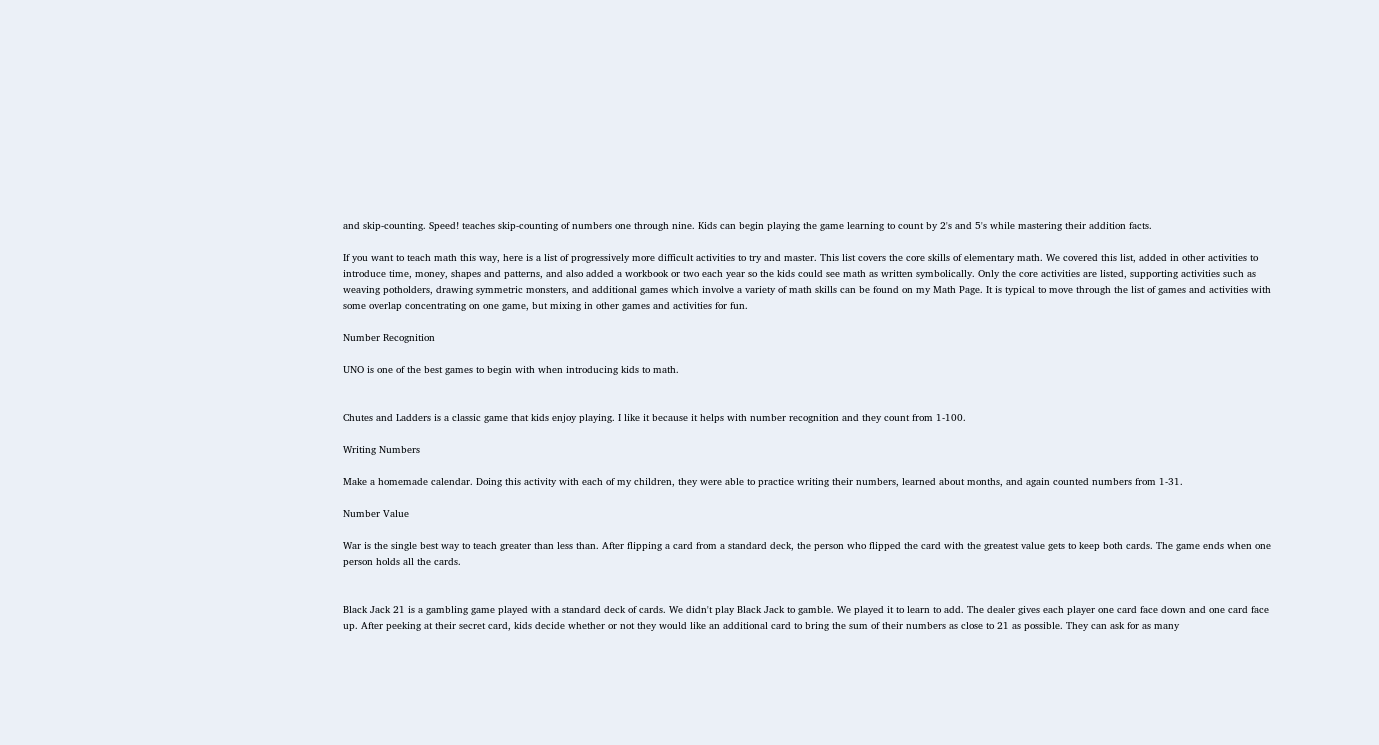and skip-counting. Speed! teaches skip-counting of numbers one through nine. Kids can begin playing the game learning to count by 2's and 5's while mastering their addition facts.

If you want to teach math this way, here is a list of progressively more difficult activities to try and master. This list covers the core skills of elementary math. We covered this list, added in other activities to introduce time, money, shapes and patterns, and also added a workbook or two each year so the kids could see math as written symbolically. Only the core activities are listed, supporting activities such as weaving potholders, drawing symmetric monsters, and additional games which involve a variety of math skills can be found on my Math Page. It is typical to move through the list of games and activities with some overlap concentrating on one game, but mixing in other games and activities for fun.

Number Recognition

UNO is one of the best games to begin with when introducing kids to math.


Chutes and Ladders is a classic game that kids enjoy playing. I like it because it helps with number recognition and they count from 1-100.

Writing Numbers

Make a homemade calendar. Doing this activity with each of my children, they were able to practice writing their numbers, learned about months, and again counted numbers from 1-31.

Number Value

War is the single best way to teach greater than less than. After flipping a card from a standard deck, the person who flipped the card with the greatest value gets to keep both cards. The game ends when one person holds all the cards.


Black Jack 21 is a gambling game played with a standard deck of cards. We didn't play Black Jack to gamble. We played it to learn to add. The dealer gives each player one card face down and one card face up. After peeking at their secret card, kids decide whether or not they would like an additional card to bring the sum of their numbers as close to 21 as possible. They can ask for as many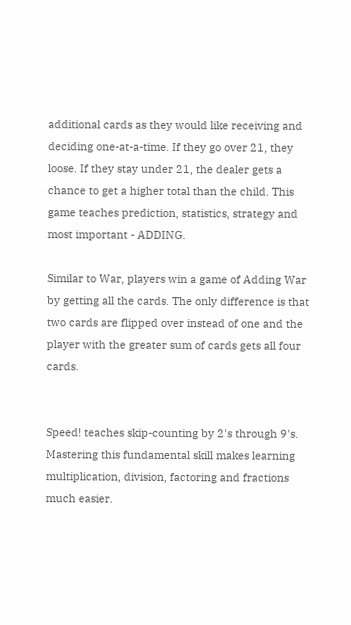additional cards as they would like receiving and deciding one-at-a-time. If they go over 21, they loose. If they stay under 21, the dealer gets a chance to get a higher total than the child. This game teaches prediction, statistics, strategy and most important - ADDING.

Similar to War, players win a game of Adding War by getting all the cards. The only difference is that two cards are flipped over instead of one and the player with the greater sum of cards gets all four cards.


Speed! teaches skip-counting by 2's through 9's. Mastering this fundamental skill makes learning multiplication, division, factoring and fractions much easier.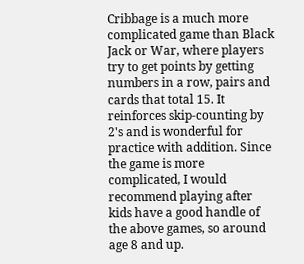Cribbage is a much more complicated game than Black Jack or War, where players try to get points by getting numbers in a row, pairs and cards that total 15. It reinforces skip-counting by 2's and is wonderful for practice with addition. Since the game is more complicated, I would recommend playing after kids have a good handle of the above games, so around age 8 and up.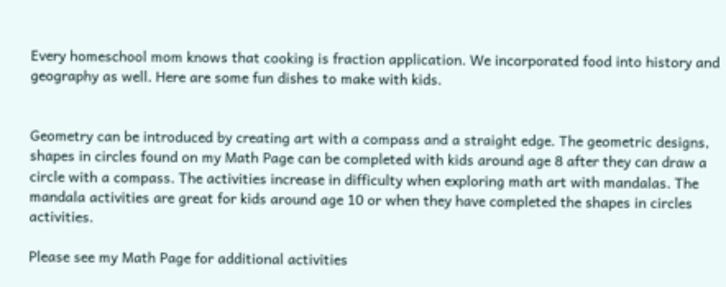Every homeschool mom knows that cooking is fraction application. We incorporated food into history and geography as well. Here are some fun dishes to make with kids.


Geometry can be introduced by creating art with a compass and a straight edge. The geometric designs, shapes in circles found on my Math Page can be completed with kids around age 8 after they can draw a circle with a compass. The activities increase in difficulty when exploring math art with mandalas. The mandala activities are great for kids around age 10 or when they have completed the shapes in circles activities.

Please see my Math Page for additional activities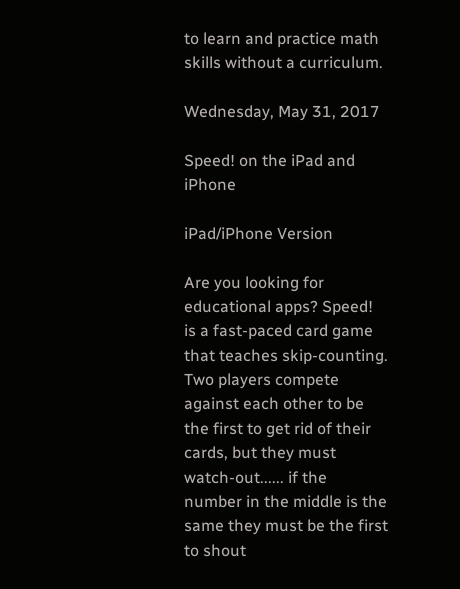to learn and practice math skills without a curriculum.

Wednesday, May 31, 2017

Speed! on the iPad and iPhone

iPad/iPhone Version

Are you looking for educational apps? Speed! is a fast-paced card game that teaches skip-counting. Two players compete against each other to be the first to get rid of their cards, but they must watch-out...... if the number in the middle is the same they must be the first to shout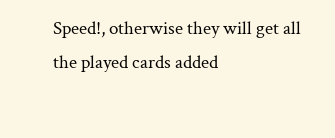Speed!, otherwise they will get all the played cards added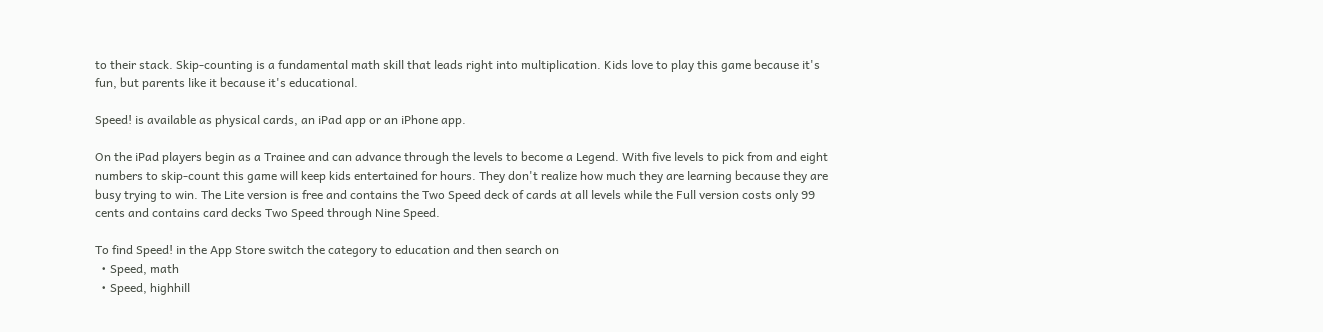to their stack. Skip-counting is a fundamental math skill that leads right into multiplication. Kids love to play this game because it's fun, but parents like it because it's educational.

Speed! is available as physical cards, an iPad app or an iPhone app.

On the iPad players begin as a Trainee and can advance through the levels to become a Legend. With five levels to pick from and eight numbers to skip-count this game will keep kids entertained for hours. They don't realize how much they are learning because they are busy trying to win. The Lite version is free and contains the Two Speed deck of cards at all levels while the Full version costs only 99 cents and contains card decks Two Speed through Nine Speed.

To find Speed! in the App Store switch the category to education and then search on
  • Speed, math
  • Speed, highhill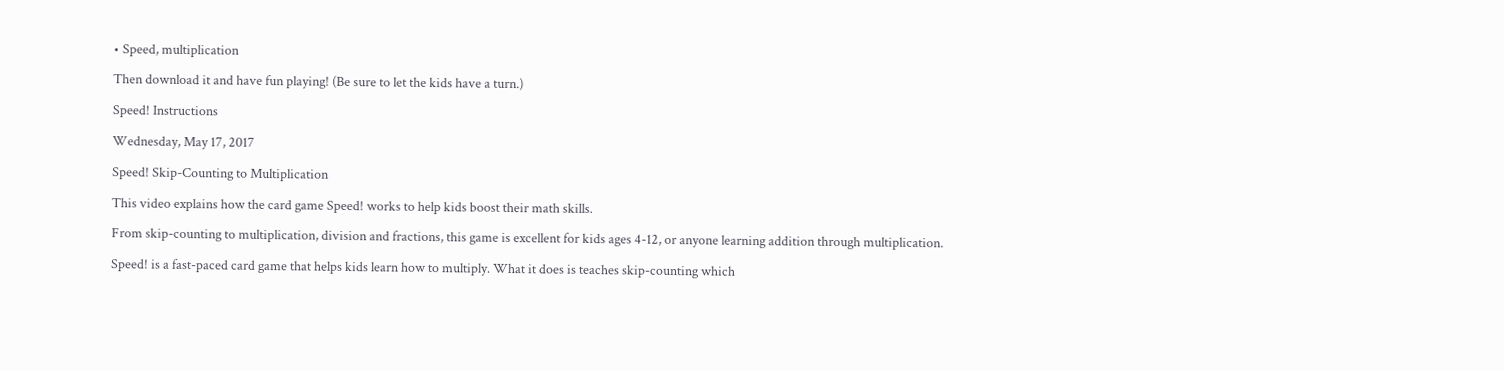• Speed, multiplication

Then download it and have fun playing! (Be sure to let the kids have a turn.)

Speed! Instructions

Wednesday, May 17, 2017

Speed! Skip-Counting to Multiplication

This video explains how the card game Speed! works to help kids boost their math skills.

From skip-counting to multiplication, division and fractions, this game is excellent for kids ages 4-12, or anyone learning addition through multiplication.

Speed! is a fast-paced card game that helps kids learn how to multiply. What it does is teaches skip-counting which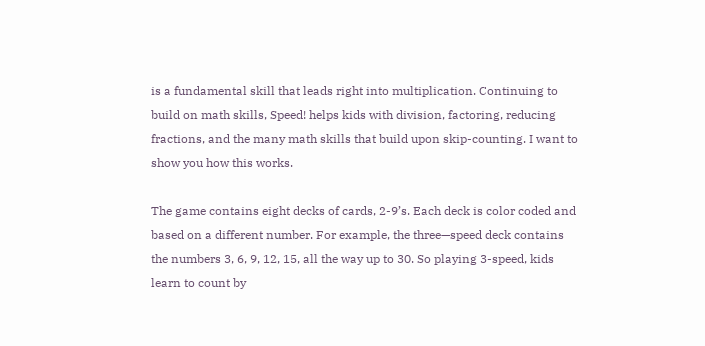is a fundamental skill that leads right into multiplication. Continuing to build on math skills, Speed! helps kids with division, factoring, reducing fractions, and the many math skills that build upon skip-counting. I want to show you how this works.

The game contains eight decks of cards, 2-9’s. Each deck is color coded and based on a different number. For example, the three—speed deck contains the numbers 3, 6, 9, 12, 15, all the way up to 30. So playing 3-speed, kids learn to count by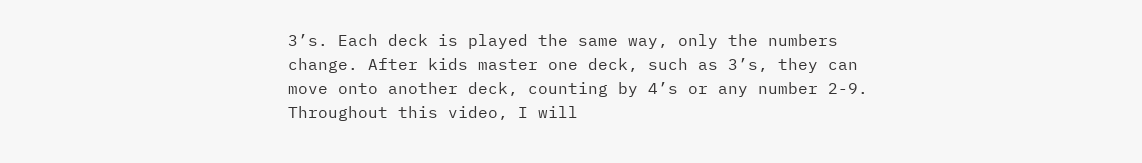3’s. Each deck is played the same way, only the numbers change. After kids master one deck, such as 3’s, they can move onto another deck, counting by 4’s or any number 2-9. Throughout this video, I will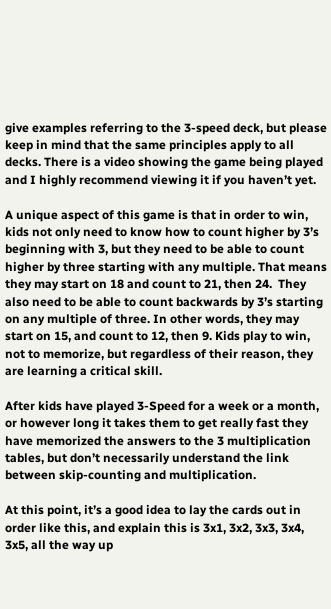give examples referring to the 3-speed deck, but please keep in mind that the same principles apply to all decks. There is a video showing the game being played and I highly recommend viewing it if you haven’t yet.

A unique aspect of this game is that in order to win, kids not only need to know how to count higher by 3’s beginning with 3, but they need to be able to count higher by three starting with any multiple. That means they may start on 18 and count to 21, then 24.  They also need to be able to count backwards by 3’s starting on any multiple of three. In other words, they may start on 15, and count to 12, then 9. Kids play to win, not to memorize, but regardless of their reason, they are learning a critical skill.

After kids have played 3-Speed for a week or a month, or however long it takes them to get really fast they have memorized the answers to the 3 multiplication tables, but don’t necessarily understand the link between skip-counting and multiplication.

At this point, it’s a good idea to lay the cards out in order like this, and explain this is 3x1, 3x2, 3x3, 3x4, 3x5, all the way up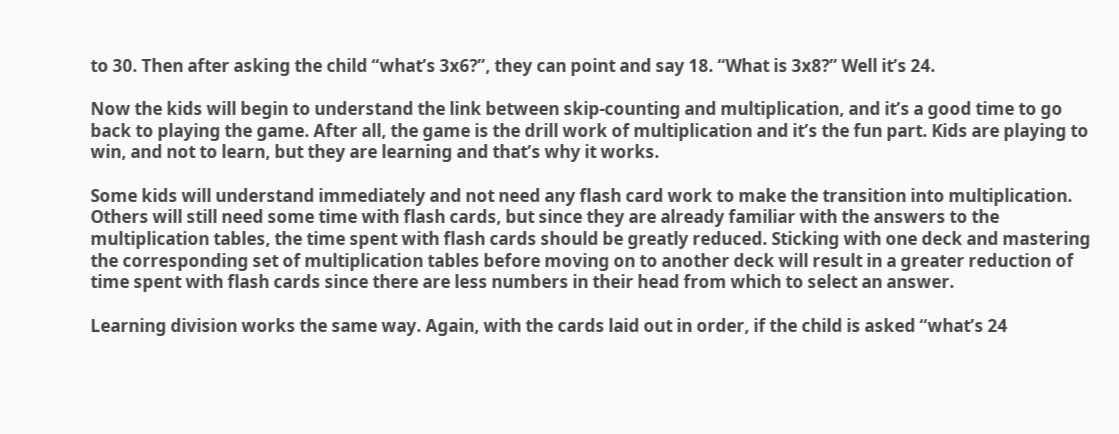to 30. Then after asking the child “what’s 3x6?”, they can point and say 18. “What is 3x8?” Well it’s 24.

Now the kids will begin to understand the link between skip-counting and multiplication, and it’s a good time to go back to playing the game. After all, the game is the drill work of multiplication and it’s the fun part. Kids are playing to win, and not to learn, but they are learning and that’s why it works.

Some kids will understand immediately and not need any flash card work to make the transition into multiplication. Others will still need some time with flash cards, but since they are already familiar with the answers to the multiplication tables, the time spent with flash cards should be greatly reduced. Sticking with one deck and mastering the corresponding set of multiplication tables before moving on to another deck will result in a greater reduction of time spent with flash cards since there are less numbers in their head from which to select an answer.

Learning division works the same way. Again, with the cards laid out in order, if the child is asked “what’s 24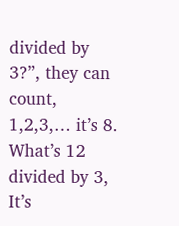divided by 3?”, they can count, 1,2,3,… it’s 8. What’s 12 divided by 3, It’s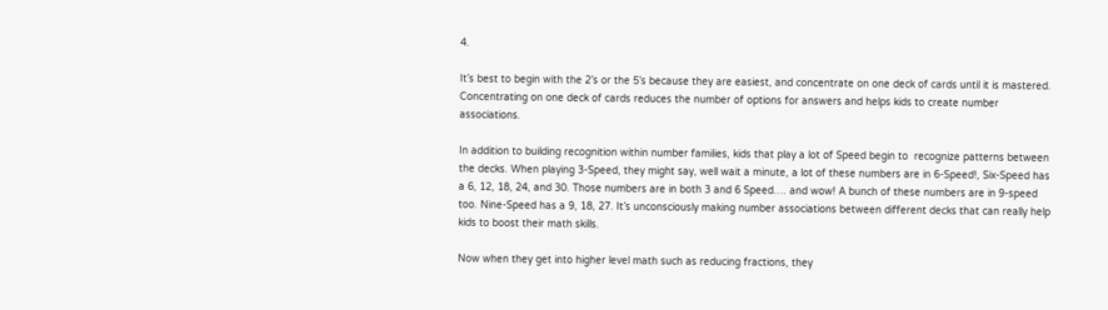4.

It’s best to begin with the 2’s or the 5’s because they are easiest, and concentrate on one deck of cards until it is mastered. Concentrating on one deck of cards reduces the number of options for answers and helps kids to create number associations.

In addition to building recognition within number families, kids that play a lot of Speed begin to  recognize patterns between the decks. When playing 3-Speed, they might say, well wait a minute, a lot of these numbers are in 6-Speed!, Six-Speed has a 6, 12, 18, 24, and 30. Those numbers are in both 3 and 6 Speed…. and wow! A bunch of these numbers are in 9-speed too. Nine-Speed has a 9, 18, 27. It’s unconsciously making number associations between different decks that can really help kids to boost their math skills.

Now when they get into higher level math such as reducing fractions, they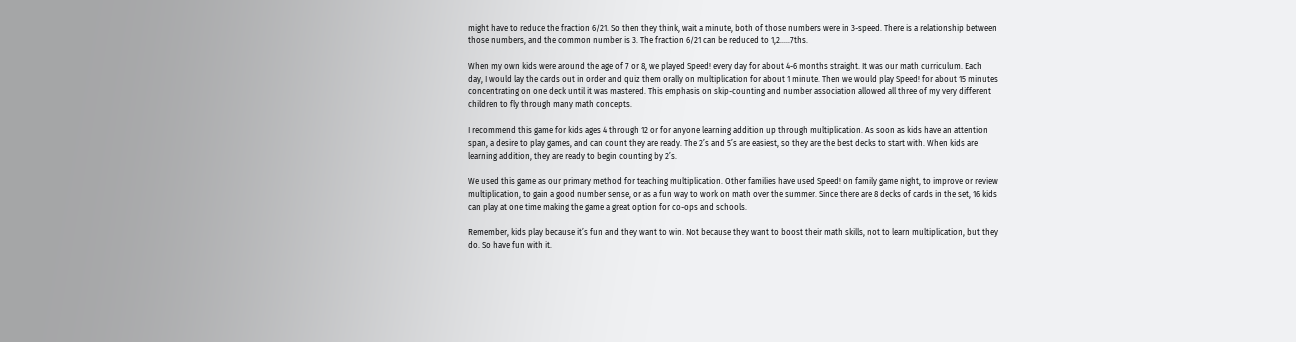might have to reduce the fraction 6/21. So then they think, wait a minute, both of those numbers were in 3-speed. There is a relationship between those numbers, and the common number is 3. The fraction 6/21 can be reduced to 1,2…..7ths.

When my own kids were around the age of 7 or 8, we played Speed! every day for about 4-6 months straight. It was our math curriculum. Each day, I would lay the cards out in order and quiz them orally on multiplication for about 1 minute. Then we would play Speed! for about 15 minutes concentrating on one deck until it was mastered. This emphasis on skip-counting and number association allowed all three of my very different children to fly through many math concepts.

I recommend this game for kids ages 4 through 12 or for anyone learning addition up through multiplication. As soon as kids have an attention span, a desire to play games, and can count they are ready. The 2’s and 5’s are easiest, so they are the best decks to start with. When kids are learning addition, they are ready to begin counting by 2’s.

We used this game as our primary method for teaching multiplication. Other families have used Speed! on family game night, to improve or review multiplication, to gain a good number sense, or as a fun way to work on math over the summer. Since there are 8 decks of cards in the set, 16 kids can play at one time making the game a great option for co-ops and schools.

Remember, kids play because it’s fun and they want to win. Not because they want to boost their math skills, not to learn multiplication, but they do. So have fun with it.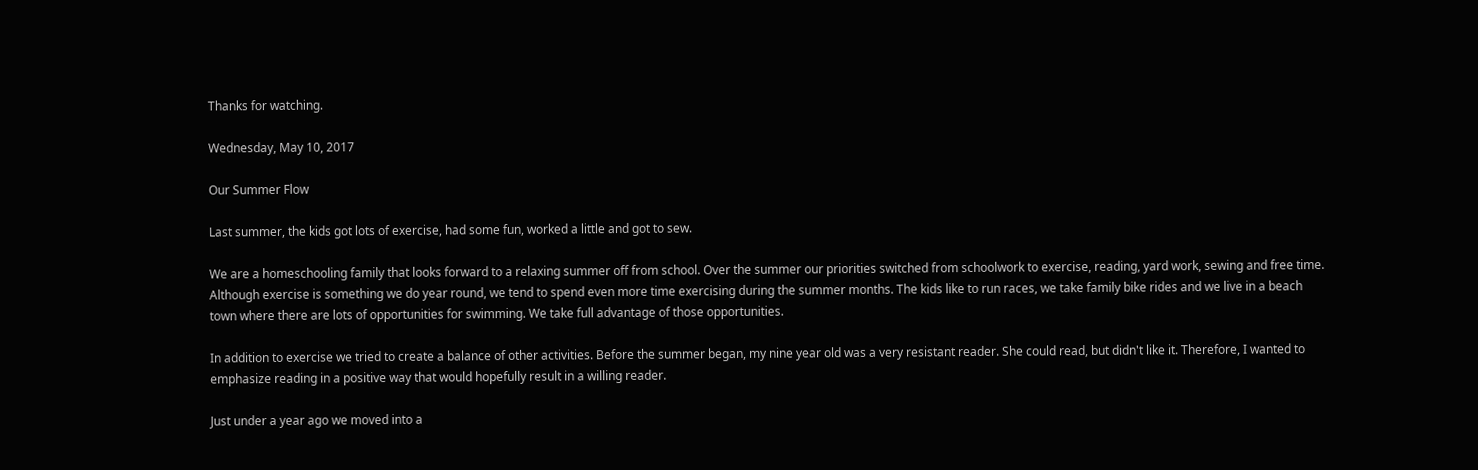Thanks for watching.

Wednesday, May 10, 2017

Our Summer Flow

Last summer, the kids got lots of exercise, had some fun, worked a little and got to sew.

We are a homeschooling family that looks forward to a relaxing summer off from school. Over the summer our priorities switched from schoolwork to exercise, reading, yard work, sewing and free time. Although exercise is something we do year round, we tend to spend even more time exercising during the summer months. The kids like to run races, we take family bike rides and we live in a beach town where there are lots of opportunities for swimming. We take full advantage of those opportunities.

In addition to exercise we tried to create a balance of other activities. Before the summer began, my nine year old was a very resistant reader. She could read, but didn't like it. Therefore, I wanted to emphasize reading in a positive way that would hopefully result in a willing reader.

Just under a year ago we moved into a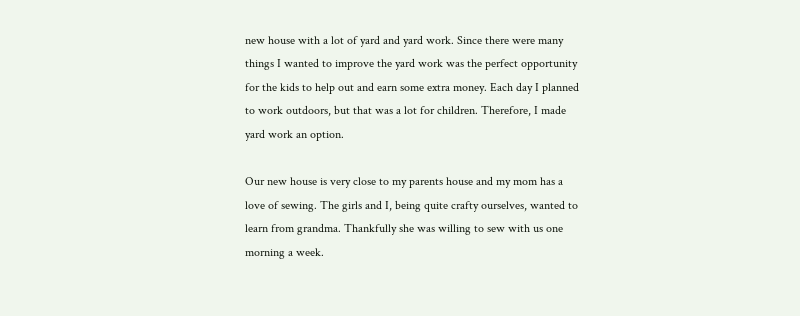new house with a lot of yard and yard work. Since there were many things I wanted to improve the yard work was the perfect opportunity for the kids to help out and earn some extra money. Each day I planned to work outdoors, but that was a lot for children. Therefore, I made yard work an option.

Our new house is very close to my parents house and my mom has a love of sewing. The girls and I, being quite crafty ourselves, wanted to learn from grandma. Thankfully she was willing to sew with us one morning a week.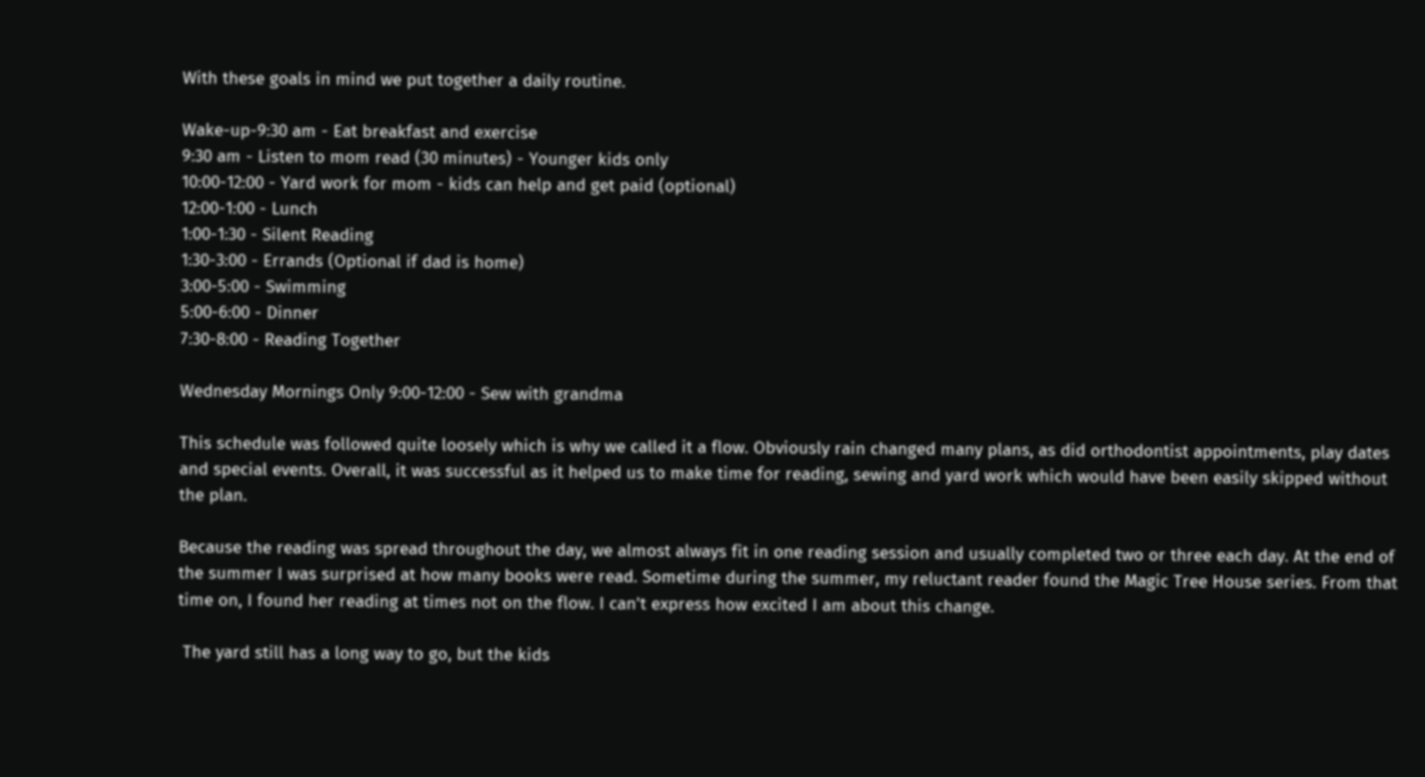With these goals in mind we put together a daily routine.

Wake-up-9:30 am - Eat breakfast and exercise
9:30 am - Listen to mom read (30 minutes) - Younger kids only
10:00-12:00 - Yard work for mom - kids can help and get paid (optional)
12:00-1:00 - Lunch
1:00-1:30 - Silent Reading
1:30-3:00 - Errands (Optional if dad is home)
3:00-5:00 - Swimming
5:00-6:00 - Dinner
7:30-8:00 - Reading Together

Wednesday Mornings Only 9:00-12:00 - Sew with grandma

This schedule was followed quite loosely which is why we called it a flow. Obviously rain changed many plans, as did orthodontist appointments, play dates and special events. Overall, it was successful as it helped us to make time for reading, sewing and yard work which would have been easily skipped without the plan.

Because the reading was spread throughout the day, we almost always fit in one reading session and usually completed two or three each day. At the end of the summer I was surprised at how many books were read. Sometime during the summer, my reluctant reader found the Magic Tree House series. From that time on, I found her reading at times not on the flow. I can't express how excited I am about this change.

 The yard still has a long way to go, but the kids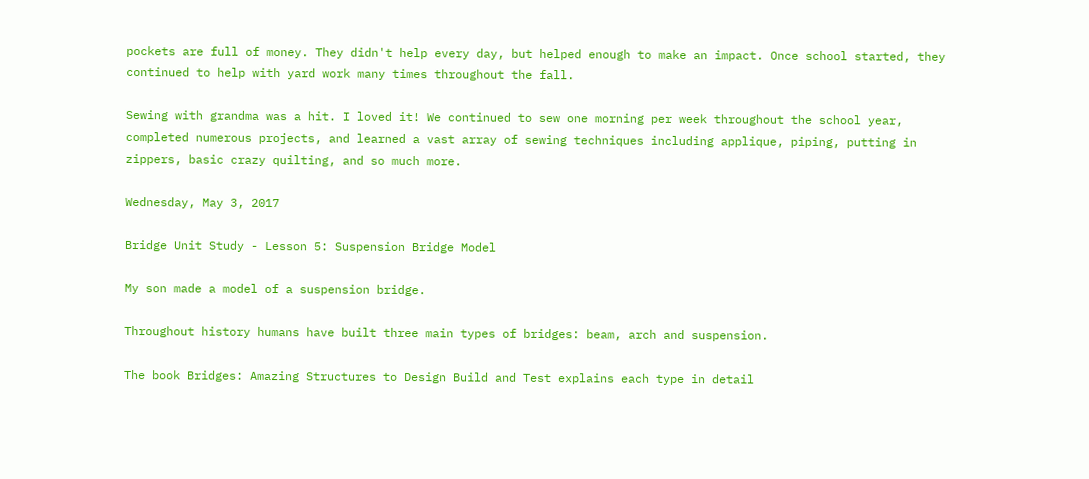pockets are full of money. They didn't help every day, but helped enough to make an impact. Once school started, they continued to help with yard work many times throughout the fall.

Sewing with grandma was a hit. I loved it! We continued to sew one morning per week throughout the school year, completed numerous projects, and learned a vast array of sewing techniques including applique, piping, putting in zippers, basic crazy quilting, and so much more.

Wednesday, May 3, 2017

Bridge Unit Study - Lesson 5: Suspension Bridge Model

My son made a model of a suspension bridge.

Throughout history humans have built three main types of bridges: beam, arch and suspension.

The book Bridges: Amazing Structures to Design Build and Test explains each type in detail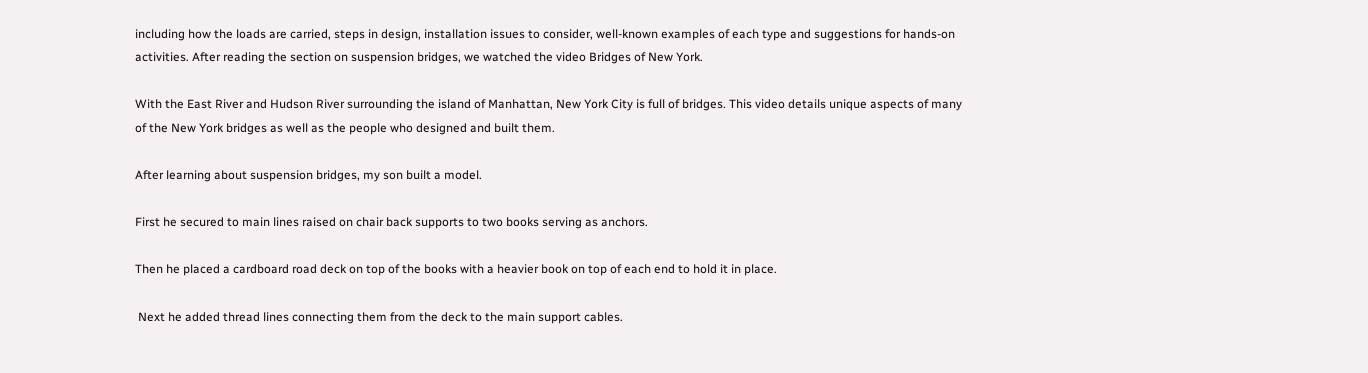including how the loads are carried, steps in design, installation issues to consider, well-known examples of each type and suggestions for hands-on activities. After reading the section on suspension bridges, we watched the video Bridges of New York.

With the East River and Hudson River surrounding the island of Manhattan, New York City is full of bridges. This video details unique aspects of many of the New York bridges as well as the people who designed and built them.

After learning about suspension bridges, my son built a model.

First he secured to main lines raised on chair back supports to two books serving as anchors.

Then he placed a cardboard road deck on top of the books with a heavier book on top of each end to hold it in place.

 Next he added thread lines connecting them from the deck to the main support cables.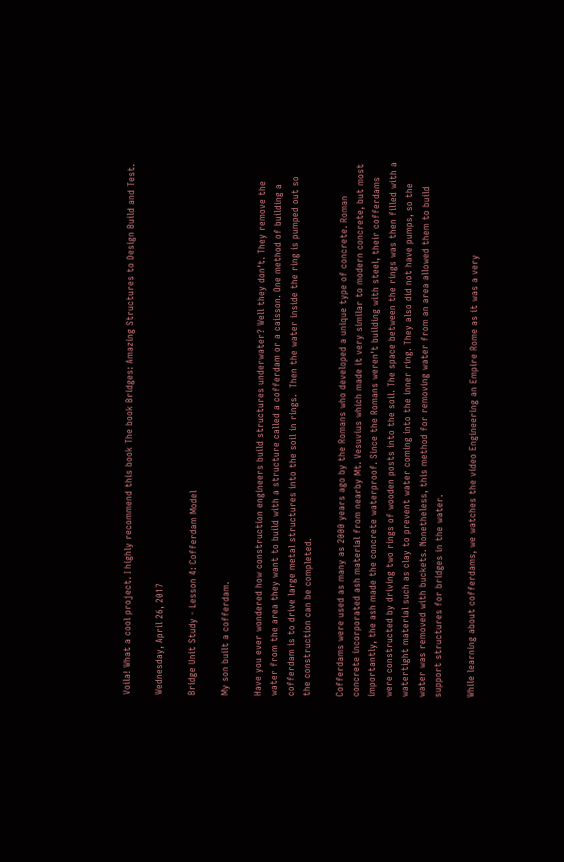Voila! What a cool project. I highly recommend this book The book Bridges: Amazing Structures to Design Build and Test.

Wednesday, April 26, 2017

Bridge Unit Study - Lesson 4: Cofferdam Model

My son built a cofferdam.

Have you ever wondered how construction engineers build structures underwater? Well they don't. They remove the water from the area they want to build with a structure called a cofferdam or a caisson. One method of building a cofferdam is to drive large metal structures into the soil in rings.  Then the water inside the ring is pumped out so the construction can be completed.

Cofferdams were used as many as 2000 years ago by the Romans who developed a unique type of concrete. Roman concrete incorporated ash material from nearby Mt. Vesuvius which made it very similar to modern concrete, but most importantly, the ash made the concrete waterproof. Since the Romans weren't building with steel, their cofferdams were constructed by driving two rings of wooden posts into the soil. The space between the rings was then filled with a watertight material such as clay to prevent water coming into the inner ring. They also did not have pumps, so the water was removed with buckets. Nonetheless, this method for removing water from an area allowed them to build support structures for bridges in the water.

While learning about cofferdams, we watches the video Engineering an Empire Rome as it was a very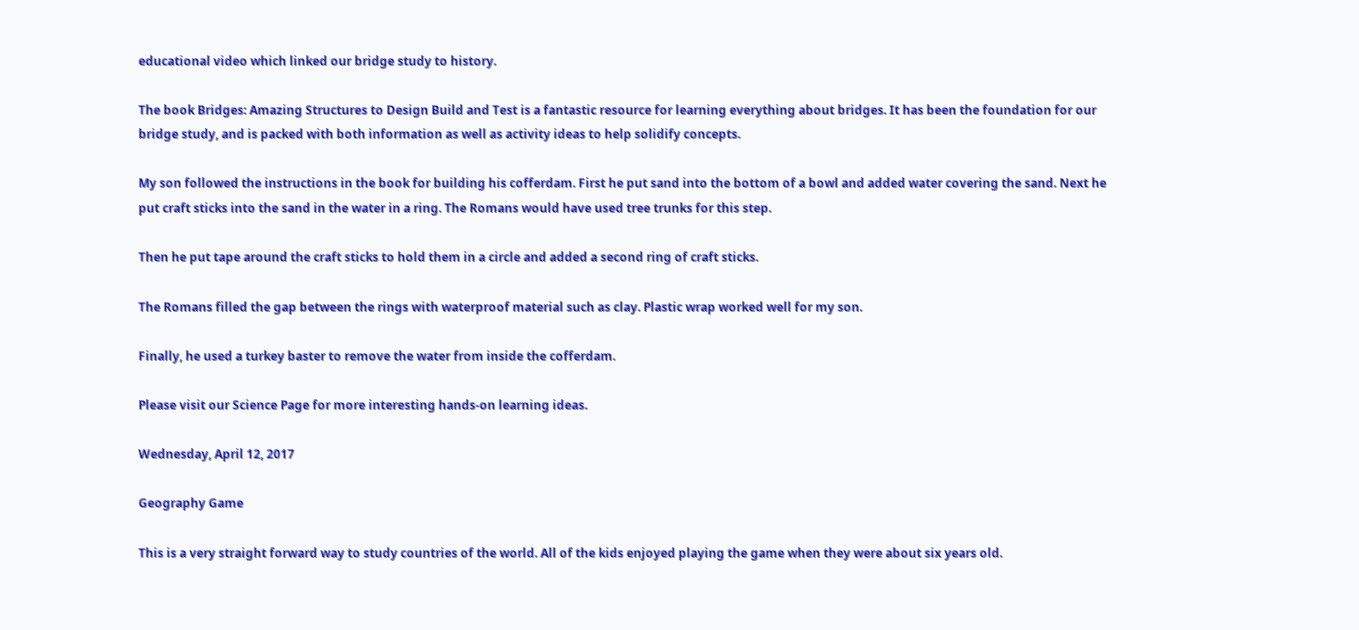educational video which linked our bridge study to history.

The book Bridges: Amazing Structures to Design Build and Test is a fantastic resource for learning everything about bridges. It has been the foundation for our bridge study, and is packed with both information as well as activity ideas to help solidify concepts.

My son followed the instructions in the book for building his cofferdam. First he put sand into the bottom of a bowl and added water covering the sand. Next he put craft sticks into the sand in the water in a ring. The Romans would have used tree trunks for this step.

Then he put tape around the craft sticks to hold them in a circle and added a second ring of craft sticks.

The Romans filled the gap between the rings with waterproof material such as clay. Plastic wrap worked well for my son.

Finally, he used a turkey baster to remove the water from inside the cofferdam.

Please visit our Science Page for more interesting hands-on learning ideas.

Wednesday, April 12, 2017

Geography Game

This is a very straight forward way to study countries of the world. All of the kids enjoyed playing the game when they were about six years old.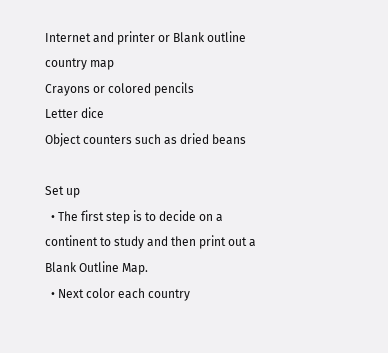Internet and printer or Blank outline country map
Crayons or colored pencils
Letter dice
Object counters such as dried beans

Set up
  • The first step is to decide on a continent to study and then print out a Blank Outline Map.
  • Next color each country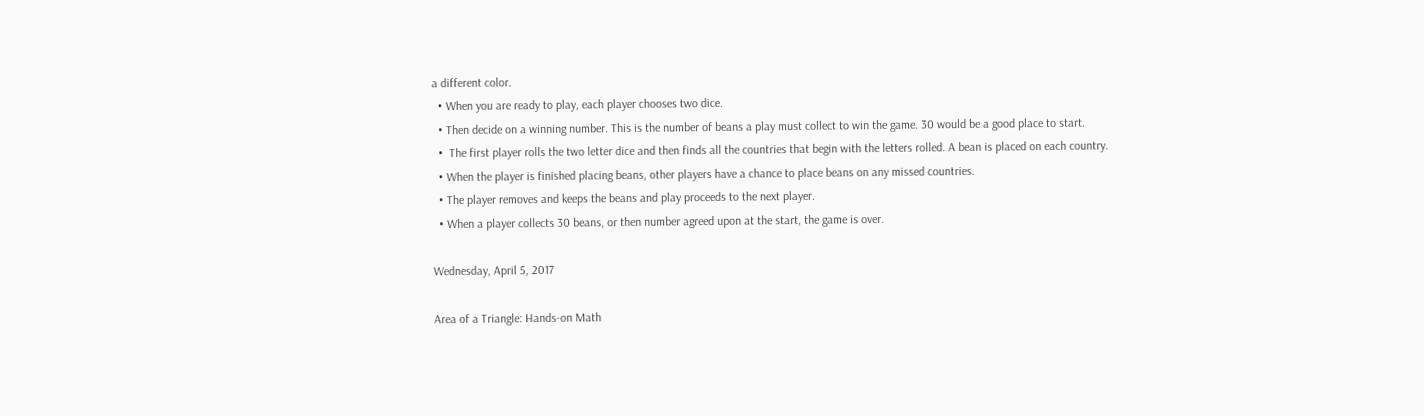a different color.
  • When you are ready to play, each player chooses two dice.
  • Then decide on a winning number. This is the number of beans a play must collect to win the game. 30 would be a good place to start.
  •  The first player rolls the two letter dice and then finds all the countries that begin with the letters rolled. A bean is placed on each country.
  • When the player is finished placing beans, other players have a chance to place beans on any missed countries.
  • The player removes and keeps the beans and play proceeds to the next player.
  • When a player collects 30 beans, or then number agreed upon at the start, the game is over.

Wednesday, April 5, 2017

Area of a Triangle: Hands-on Math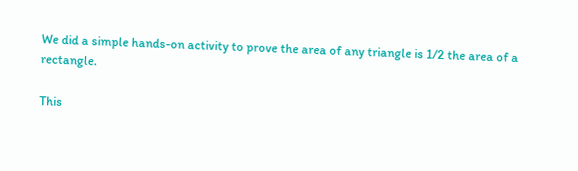We did a simple hands-on activity to prove the area of any triangle is 1/2 the area of a rectangle.

This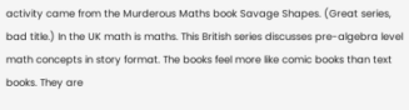activity came from the Murderous Maths book Savage Shapes. (Great series, bad title.) In the UK math is maths. This British series discusses pre-algebra level math concepts in story format. The books feel more like comic books than text books. They are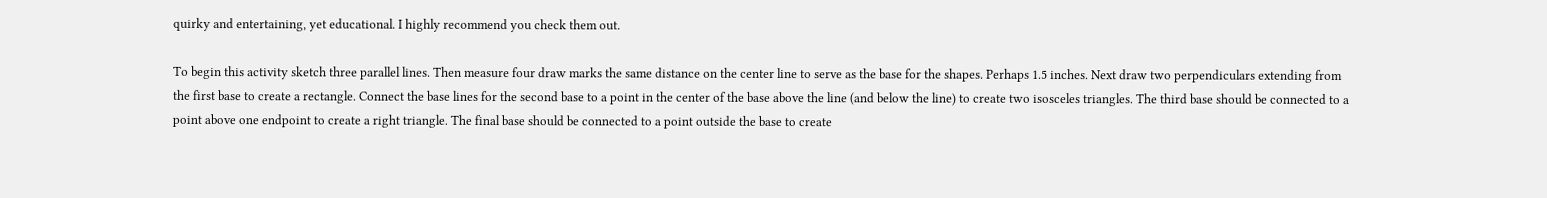quirky and entertaining, yet educational. I highly recommend you check them out.

To begin this activity sketch three parallel lines. Then measure four draw marks the same distance on the center line to serve as the base for the shapes. Perhaps 1.5 inches. Next draw two perpendiculars extending from the first base to create a rectangle. Connect the base lines for the second base to a point in the center of the base above the line (and below the line) to create two isosceles triangles. The third base should be connected to a point above one endpoint to create a right triangle. The final base should be connected to a point outside the base to create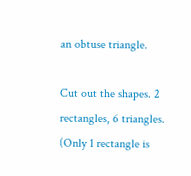an obtuse triangle.

Cut out the shapes. 2 rectangles, 6 triangles. (Only 1 rectangle is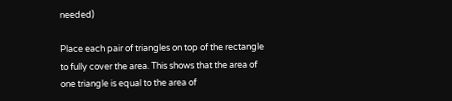needed)

Place each pair of triangles on top of the rectangle to fully cover the area. This shows that the area of one triangle is equal to the area of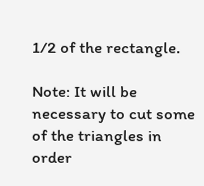1/2 of the rectangle.

Note: It will be necessary to cut some of the triangles in order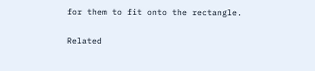for them to fit onto the rectangle.

Related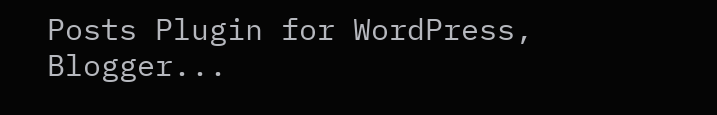Posts Plugin for WordPress, Blogger...